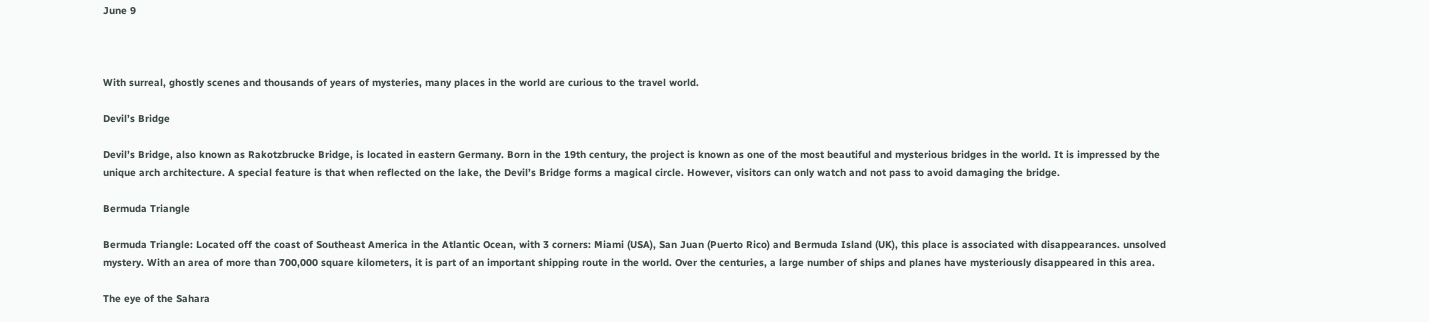June 9



With surreal, ghostly scenes and thousands of years of mysteries, many places in the world are curious to the travel world.

Devil’s Bridge

Devil’s Bridge, also known as Rakotzbrucke Bridge, is located in eastern Germany. Born in the 19th century, the project is known as one of the most beautiful and mysterious bridges in the world. It is impressed by the unique arch architecture. A special feature is that when reflected on the lake, the Devil’s Bridge forms a magical circle. However, visitors can only watch and not pass to avoid damaging the bridge.

Bermuda Triangle

Bermuda Triangle: Located off the coast of Southeast America in the Atlantic Ocean, with 3 corners: Miami (USA), San Juan (Puerto Rico) and Bermuda Island (UK), this place is associated with disappearances. unsolved mystery. With an area of more than 700,000 square kilometers, it is part of an important shipping route in the world. Over the centuries, a large number of ships and planes have mysteriously disappeared in this area.

The eye of the Sahara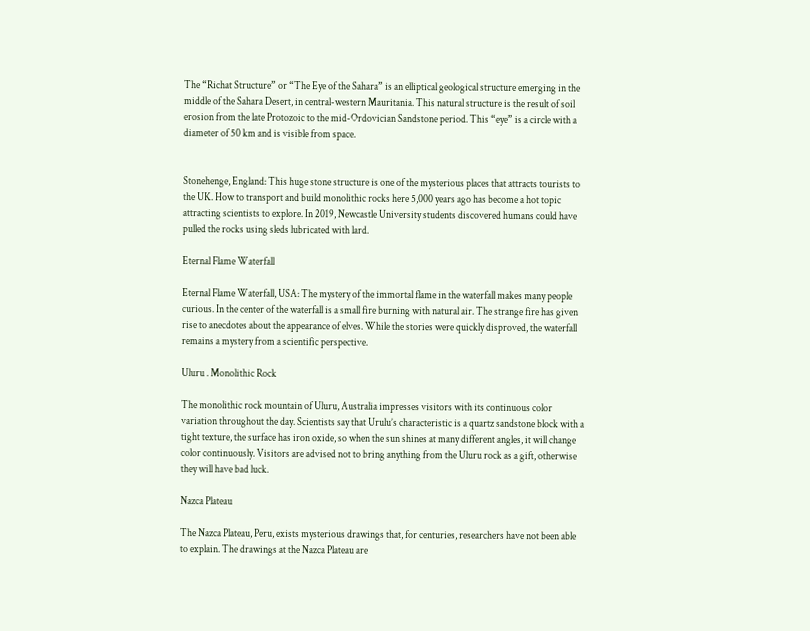The “Richat Structure” or “The Eye of the Sahara” is an elliptical geological structure emerging in the middle of the Sahara Desert, in central-western Mauritania. This natural structure is the result of soil erosion from the late Protozoic to the mid-Ordovician Sandstone period. This “eye” is a circle with a diameter of 50 km and is visible from space.


Stonehenge, England: This huge stone structure is one of the mysterious places that attracts tourists to the UK. How to transport and build monolithic rocks here 5,000 years ago has become a hot topic attracting scientists to explore. In 2019, Newcastle University students discovered humans could have pulled the rocks using sleds lubricated with lard.

Eternal Flame Waterfall

Eternal Flame Waterfall, USA: The mystery of the immortal flame in the waterfall makes many people curious. In the center of the waterfall is a small fire burning with natural air. The strange fire has given rise to anecdotes about the appearance of elves. While the stories were quickly disproved, the waterfall remains a mystery from a scientific perspective.

Uluru . Monolithic Rock

The monolithic rock mountain of Uluru, Australia impresses visitors with its continuous color variation throughout the day. Scientists say that Urulu’s characteristic is a quartz sandstone block with a tight texture, the surface has iron oxide, so when the sun shines at many different angles, it will change color continuously. Visitors are advised not to bring anything from the Uluru rock as a gift, otherwise they will have bad luck.

Nazca Plateau

The Nazca Plateau, Peru, exists mysterious drawings that, for centuries, researchers have not been able to explain. The drawings at the Nazca Plateau are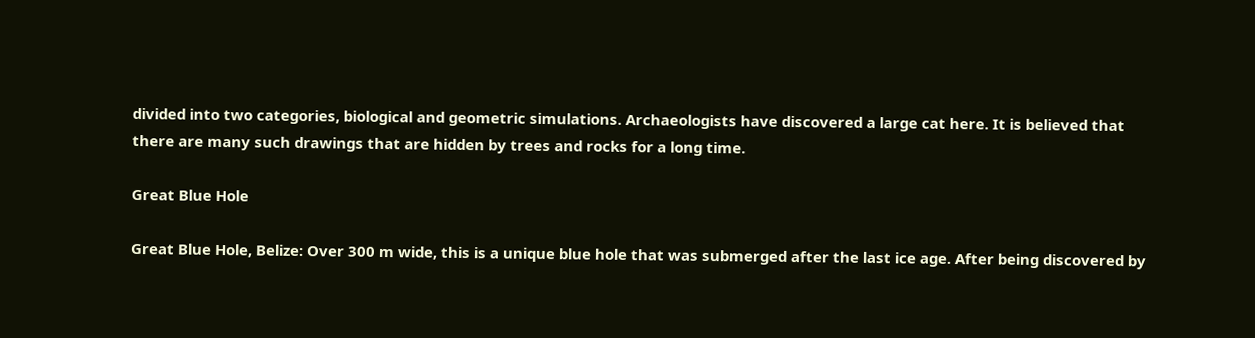divided into two categories, biological and geometric simulations. Archaeologists have discovered a large cat here. It is believed that there are many such drawings that are hidden by trees and rocks for a long time.

Great Blue Hole

Great Blue Hole, Belize: Over 300 m wide, this is a unique blue hole that was submerged after the last ice age. After being discovered by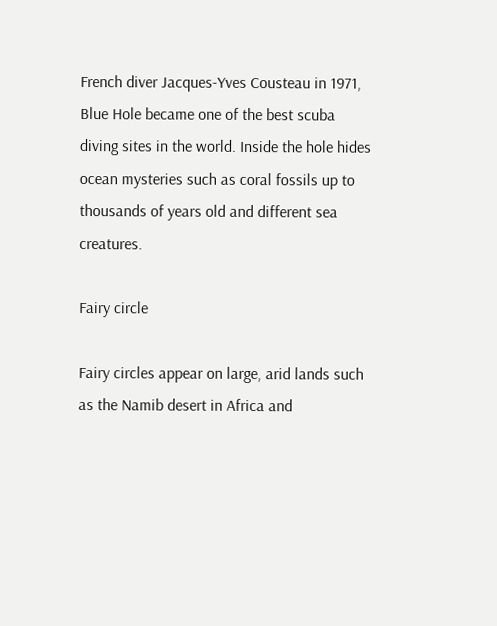French diver Jacques-Yves Cousteau in 1971, Blue Hole became one of the best scuba diving sites in the world. Inside the hole hides ocean mysteries such as coral fossils up to thousands of years old and different sea creatures.

Fairy circle

Fairy circles appear on large, arid lands such as the Namib desert in Africa and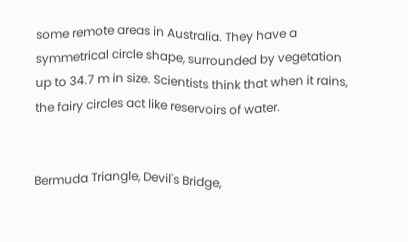some remote areas in Australia. They have a symmetrical circle shape, surrounded by vegetation up to 34.7 m in size. Scientists think that when it rains, the fairy circles act like reservoirs of water.


Bermuda Triangle, Devil's Bridge,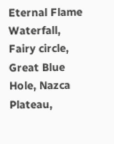Eternal Flame Waterfall, Fairy circle, Great Blue Hole, Nazca Plateau,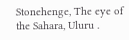Stonehenge, The eye of the Sahara, Uluru .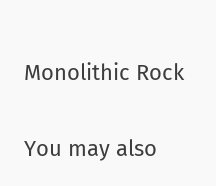Monolithic Rock

You may also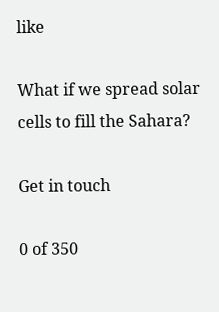like

What if we spread solar cells to fill the Sahara?

Get in touch

0 of 350